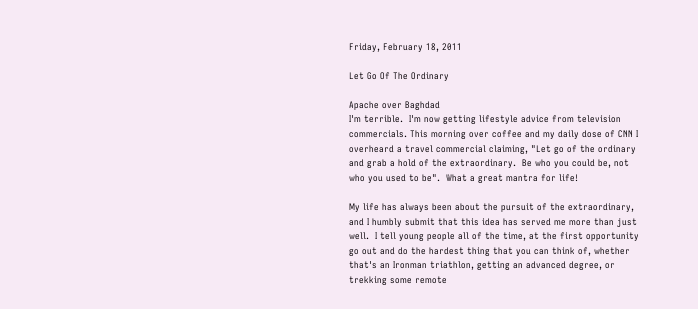Friday, February 18, 2011

Let Go Of The Ordinary

Apache over Baghdad
I'm terrible.  I'm now getting lifestyle advice from television commercials. This morning over coffee and my daily dose of CNN I overheard a travel commercial claiming, "Let go of the ordinary and grab a hold of the extraordinary.  Be who you could be, not who you used to be".  What a great mantra for life!

My life has always been about the pursuit of the extraordinary, and I humbly submit that this idea has served me more than just well.  I tell young people all of the time, at the first opportunity go out and do the hardest thing that you can think of, whether that's an Ironman triathlon, getting an advanced degree, or trekking some remote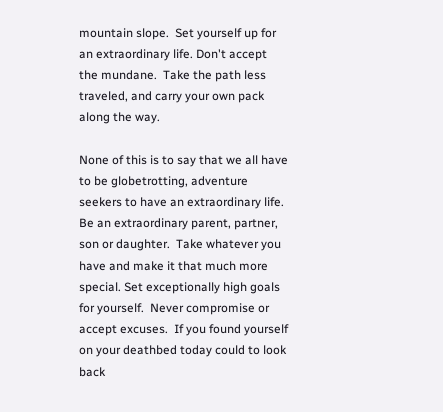mountain slope.  Set yourself up for an extraordinary life. Don't accept the mundane.  Take the path less traveled, and carry your own pack along the way.

None of this is to say that we all have to be globetrotting, adventure seekers to have an extraordinary life.  Be an extraordinary parent, partner, son or daughter.  Take whatever you have and make it that much more special. Set exceptionally high goals for yourself.  Never compromise or accept excuses.  If you found yourself on your deathbed today could to look back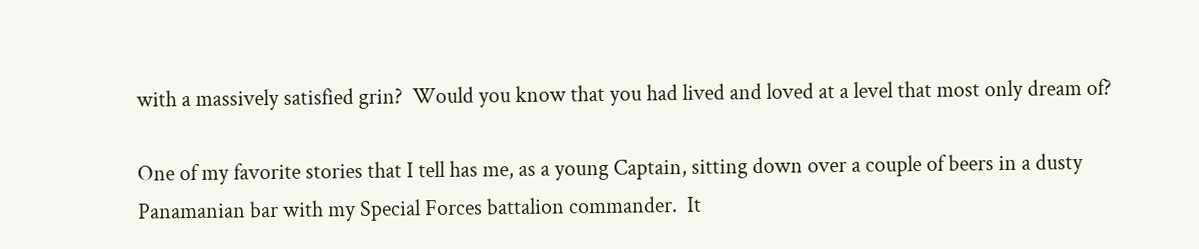with a massively satisfied grin?  Would you know that you had lived and loved at a level that most only dream of?

One of my favorite stories that I tell has me, as a young Captain, sitting down over a couple of beers in a dusty Panamanian bar with my Special Forces battalion commander.  It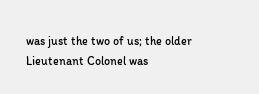was just the two of us; the older Lieutenant Colonel was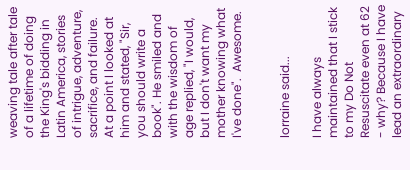weaving tale after tale of a lifetime of doing the King's bidding in Latin America, stories of intrigue, adventure, sacrifice, and failure.  At a point I looked at him and stated, "Sir, you should write a book". He smiled and with the wisdom of age replied, "I would, but I don't want my mother knowing what I've done".  Awesome.


lorraine said...

I have always maintained that I stick to my Do Not Resuscitate even at 62 - why? Because I have lead an extraordinary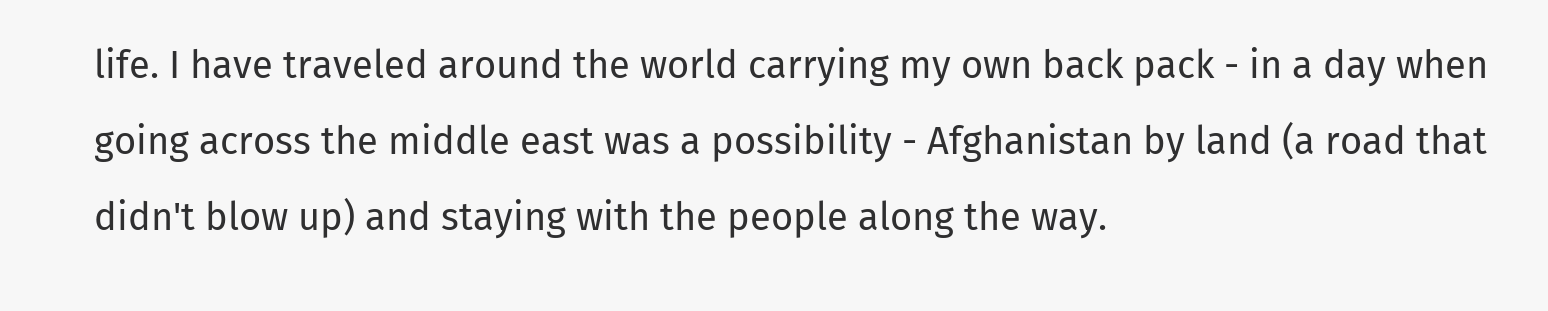life. I have traveled around the world carrying my own back pack - in a day when going across the middle east was a possibility - Afghanistan by land (a road that didn't blow up) and staying with the people along the way.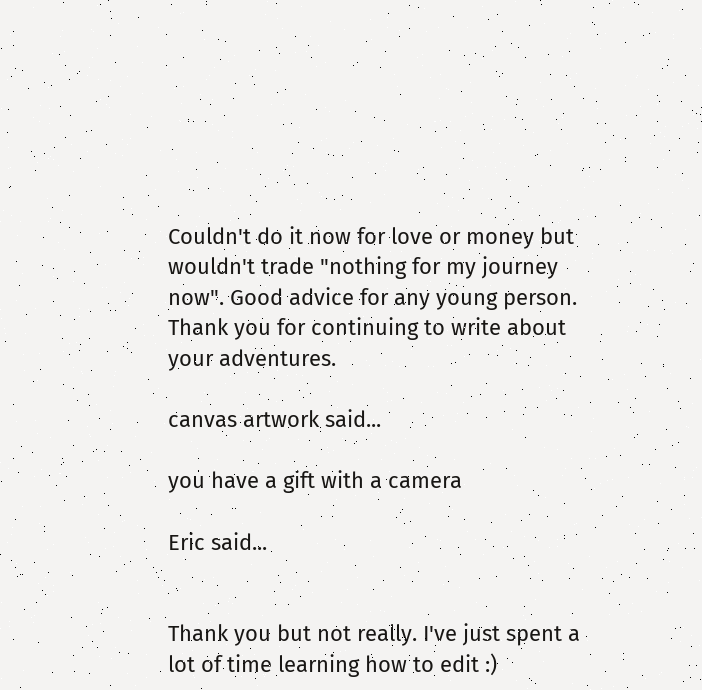Couldn't do it now for love or money but wouldn't trade "nothing for my journey now". Good advice for any young person. Thank you for continuing to write about your adventures.

canvas artwork said...

you have a gift with a camera

Eric said...


Thank you but not really. I've just spent a lot of time learning how to edit :)